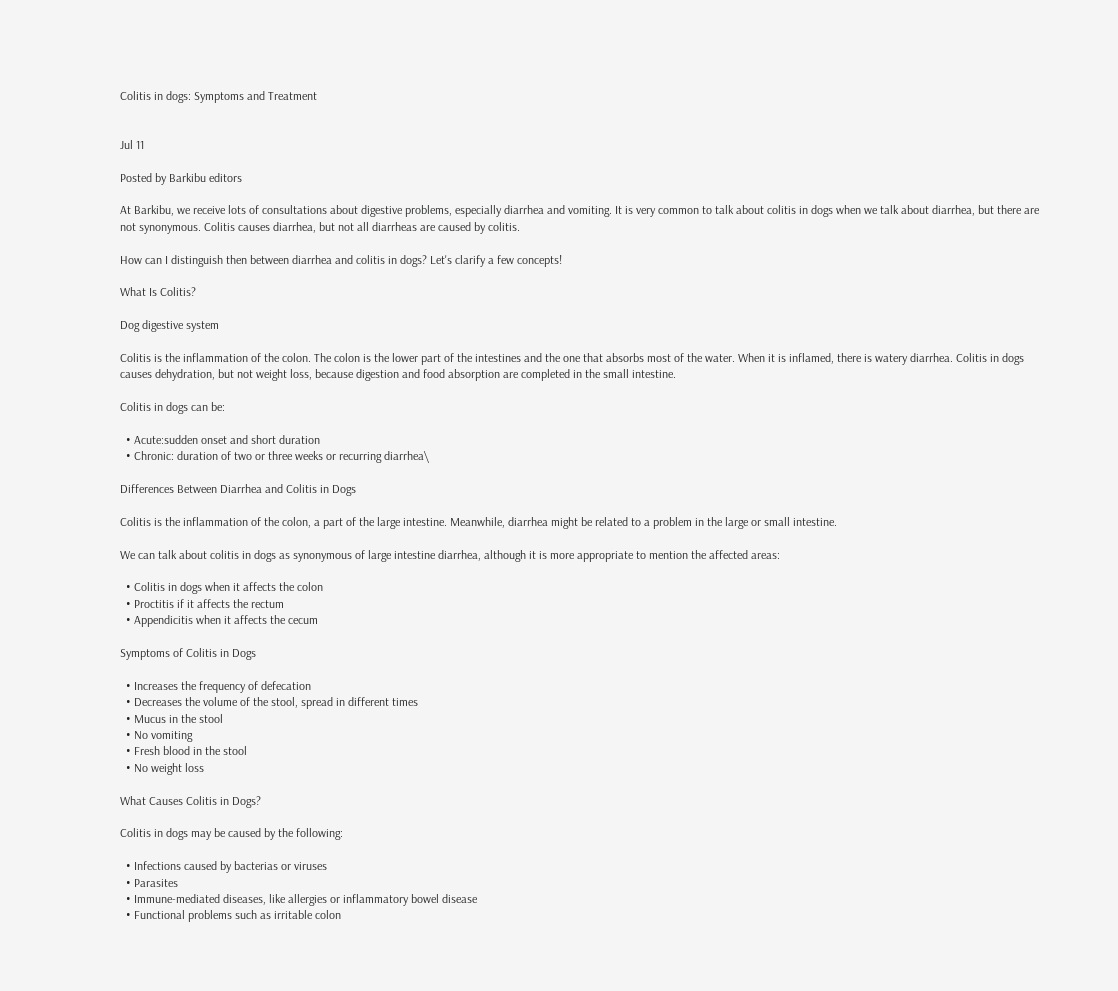Colitis in dogs: Symptoms and Treatment


Jul 11

Posted by Barkibu editors

At Barkibu, we receive lots of consultations about digestive problems, especially diarrhea and vomiting. It is very common to talk about colitis in dogs when we talk about diarrhea, but there are not synonymous. Colitis causes diarrhea, but not all diarrheas are caused by colitis.

How can I distinguish then between diarrhea and colitis in dogs? Let's clarify a few concepts!

What Is Colitis?

Dog digestive system

Colitis is the inflammation of the colon. The colon is the lower part of the intestines and the one that absorbs most of the water. When it is inflamed, there is watery diarrhea. Colitis in dogs causes dehydration, but not weight loss, because digestion and food absorption are completed in the small intestine.

Colitis in dogs can be:

  • Acute:sudden onset and short duration
  • Chronic: duration of two or three weeks or recurring diarrhea\

Differences Between Diarrhea and Colitis in Dogs

Colitis is the inflammation of the colon, a part of the large intestine. Meanwhile, diarrhea might be related to a problem in the large or small intestine.

We can talk about colitis in dogs as synonymous of large intestine diarrhea, although it is more appropriate to mention the affected areas:

  • Colitis in dogs when it affects the colon
  • Proctitis if it affects the rectum
  • Appendicitis when it affects the cecum

Symptoms of Colitis in Dogs

  • Increases the frequency of defecation
  • Decreases the volume of the stool, spread in different times
  • Mucus in the stool
  • No vomiting
  • Fresh blood in the stool
  • No weight loss

What Causes Colitis in Dogs?

Colitis in dogs may be caused by the following:

  • Infections caused by bacterias or viruses
  • Parasites
  • Immune-mediated diseases, like allergies or inflammatory bowel disease
  • Functional problems such as irritable colon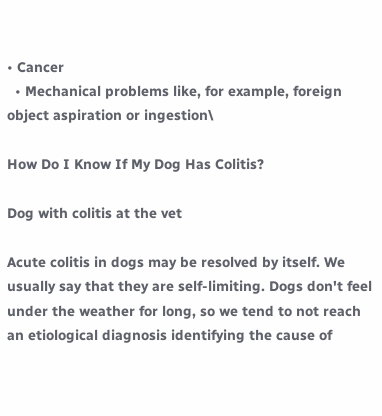• Cancer
  • Mechanical problems like, for example, foreign object aspiration or ingestion\

How Do I Know If My Dog Has Colitis?

Dog with colitis at the vet

Acute colitis in dogs may be resolved by itself. We usually say that they are self-limiting. Dogs don't feel under the weather for long, so we tend to not reach an etiological diagnosis identifying the cause of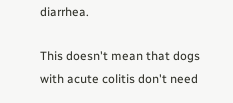diarrhea.

This doesn't mean that dogs with acute colitis don't need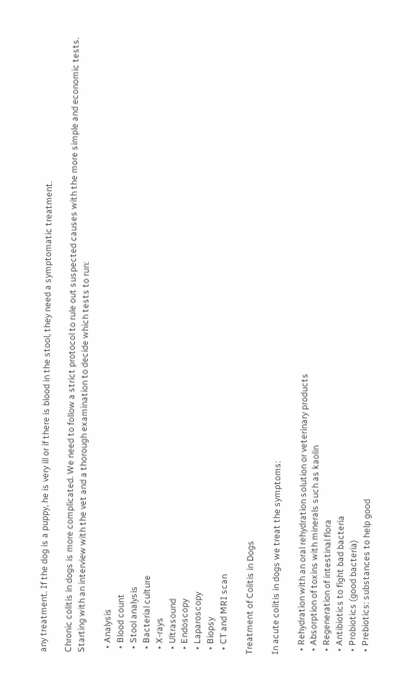any treatment. If the dog is a puppy, he is very ill or if there is blood in the stool, they need a symptomatic treatment.

Chronic colitis in dogs is more complicated. We need to follow a strict protocol to rule out suspected causes with the more simple and economic tests. Starting with an interview with the vet and a thorough examination to decide which tests to run:

  • Analysis
  • Blood count
  • Stool analysis
  • Bacterial culture
  • X-rays
  • Ultrasound
  • Endoscopy
  • Laparoscopy
  • Biopsy
  • CT and MRI scan

Treatment of Colitis in Dogs

In acute colitis in dogs we treat the symptoms:

  • Rehydration with an oral rehydration solution or veterinary products
  • Absorption of toxins with minerals such as kaolin
  • Regeneration of intestinal flora
  • Antibiotics to fight bad bacteria
  • Probiotics (good bacteria)
  • Prebiotics: substances to help good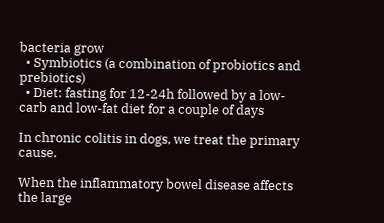bacteria grow
  • Symbiotics (a combination of probiotics and prebiotics)
  • Diet: fasting for 12-24h followed by a low-carb and low-fat diet for a couple of days

In chronic colitis in dogs, we treat the primary cause.

When the inflammatory bowel disease affects the large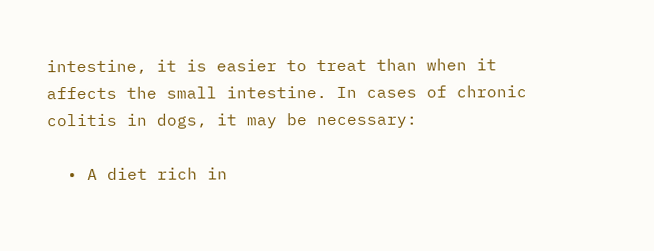intestine, it is easier to treat than when it affects the small intestine. In cases of chronic colitis in dogs, it may be necessary:

  • A diet rich in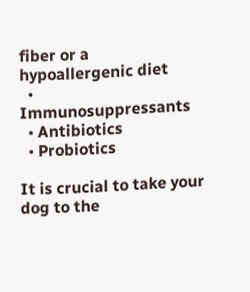fiber or a hypoallergenic diet
  • Immunosuppressants
  • Antibiotics
  • Probiotics

It is crucial to take your dog to the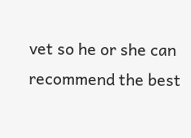vet so he or she can recommend the best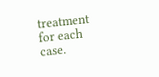treatment for each case.